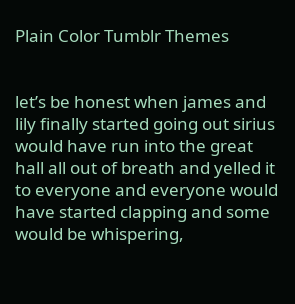Plain Color Tumblr Themes


let’s be honest when james and lily finally started going out sirius would have run into the great hall all out of breath and yelled it to everyone and everyone would have started clapping and some would be whispering,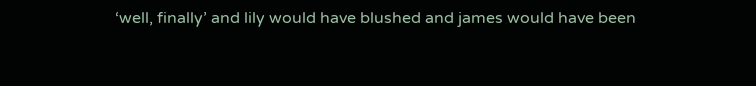‘well, finally’ and lily would have blushed and james would have been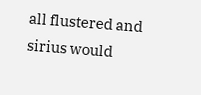all flustered and sirius would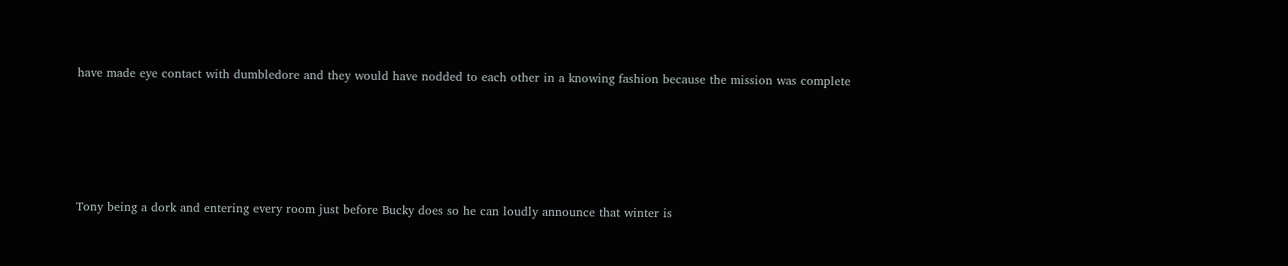have made eye contact with dumbledore and they would have nodded to each other in a knowing fashion because the mission was complete





Tony being a dork and entering every room just before Bucky does so he can loudly announce that winter is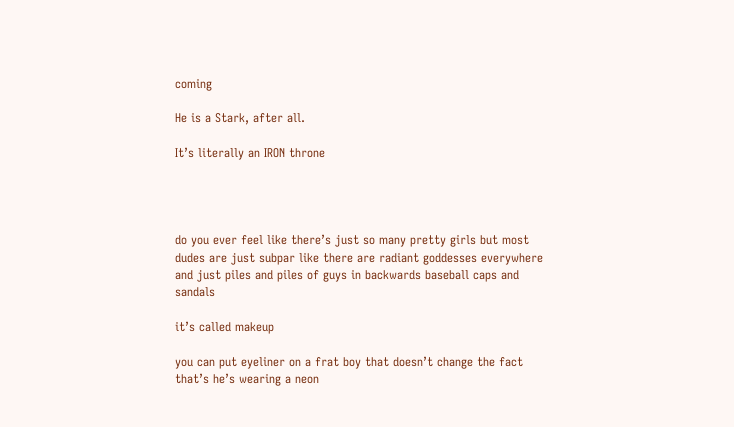coming

He is a Stark, after all.

It’s literally an IRON throne




do you ever feel like there’s just so many pretty girls but most dudes are just subpar like there are radiant goddesses everywhere and just piles and piles of guys in backwards baseball caps and sandals

it’s called makeup

you can put eyeliner on a frat boy that doesn’t change the fact that’s he’s wearing a neon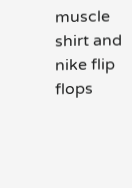muscle shirt and nike flip flops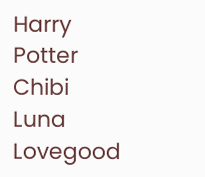Harry Potter Chibi Luna Lovegood